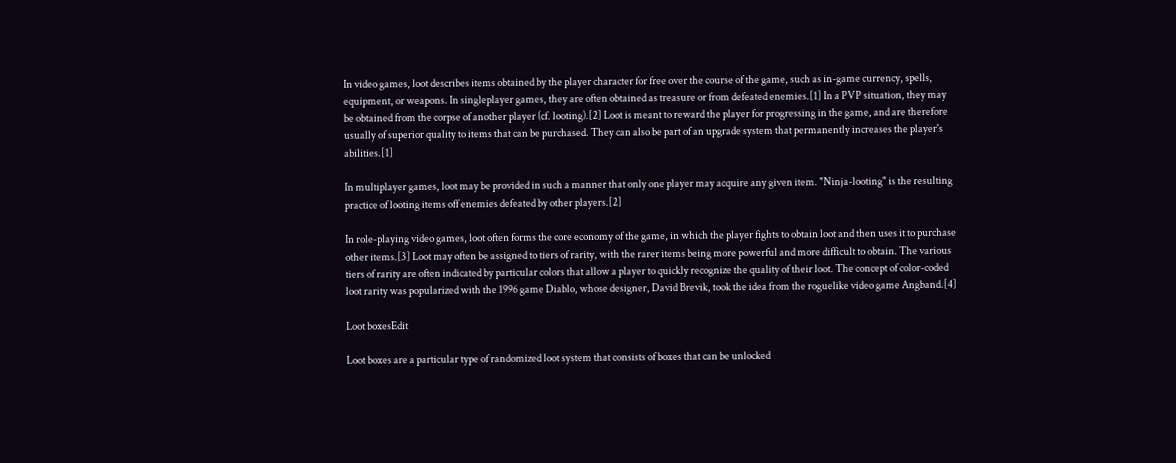In video games, loot describes items obtained by the player character for free over the course of the game, such as in-game currency, spells, equipment, or weapons. In singleplayer games, they are often obtained as treasure or from defeated enemies.[1] In a PVP situation, they may be obtained from the corpse of another player (cf. looting).[2] Loot is meant to reward the player for progressing in the game, and are therefore usually of superior quality to items that can be purchased. They can also be part of an upgrade system that permanently increases the player's abilities.[1]

In multiplayer games, loot may be provided in such a manner that only one player may acquire any given item. "Ninja-looting" is the resulting practice of looting items off enemies defeated by other players.[2]

In role-playing video games, loot often forms the core economy of the game, in which the player fights to obtain loot and then uses it to purchase other items.[3] Loot may often be assigned to tiers of rarity, with the rarer items being more powerful and more difficult to obtain. The various tiers of rarity are often indicated by particular colors that allow a player to quickly recognize the quality of their loot. The concept of color-coded loot rarity was popularized with the 1996 game Diablo, whose designer, David Brevik, took the idea from the roguelike video game Angband.[4]

Loot boxesEdit

Loot boxes are a particular type of randomized loot system that consists of boxes that can be unlocked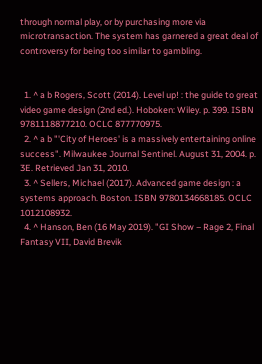through normal play, or by purchasing more via microtransaction. The system has garnered a great deal of controversy for being too similar to gambling.


  1. ^ a b Rogers, Scott (2014). Level up! : the guide to great video game design (2nd ed.). Hoboken: Wiley. p. 399. ISBN 9781118877210. OCLC 877770975.
  2. ^ a b "'City of Heroes' is a massively entertaining online success". Milwaukee Journal Sentinel. August 31, 2004. p. 3E. Retrieved Jan 31, 2010.
  3. ^ Sellers, Michael (2017). Advanced game design : a systems approach. Boston. ISBN 9780134668185. OCLC 1012108932.
  4. ^ Hanson, Ben (16 May 2019). "GI Show – Rage 2, Final Fantasy VII, David Brevik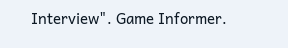Interview". Game Informer.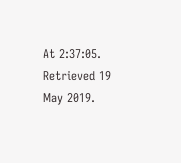At 2:37:05. Retrieved 19 May 2019.